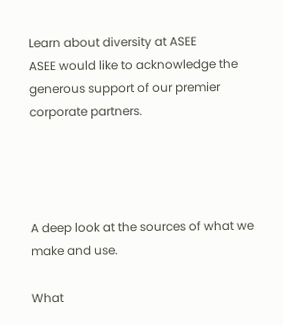Learn about diversity at ASEE
ASEE would like to acknowledge the generous support of our premier corporate partners.




A deep look at the sources of what we make and use.

What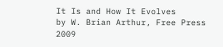It Is and How It Evolves
by W. Brian Arthur, Free Press 2009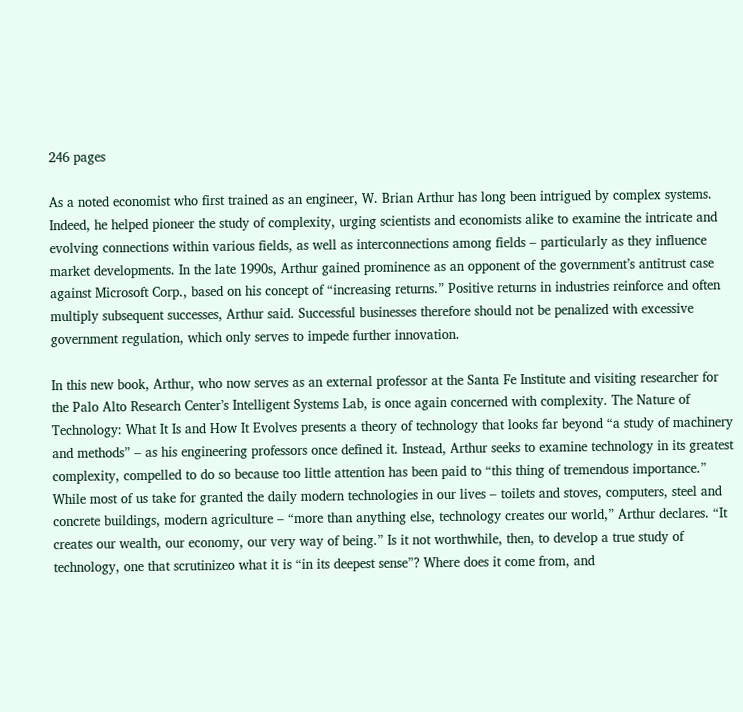246 pages

As a noted economist who first trained as an engineer, W. Brian Arthur has long been intrigued by complex systems. Indeed, he helped pioneer the study of complexity, urging scientists and economists alike to examine the intricate and evolving connections within various fields, as well as interconnections among fields – particularly as they influence market developments. In the late 1990s, Arthur gained prominence as an opponent of the government’s antitrust case against Microsoft Corp., based on his concept of “increasing returns.” Positive returns in industries reinforce and often multiply subsequent successes, Arthur said. Successful businesses therefore should not be penalized with excessive government regulation, which only serves to impede further innovation.

In this new book, Arthur, who now serves as an external professor at the Santa Fe Institute and visiting researcher for the Palo Alto Research Center’s Intelligent Systems Lab, is once again concerned with complexity. The Nature of Technology: What It Is and How It Evolves presents a theory of technology that looks far beyond “a study of machinery and methods” – as his engineering professors once defined it. Instead, Arthur seeks to examine technology in its greatest complexity, compelled to do so because too little attention has been paid to “this thing of tremendous importance.” While most of us take for granted the daily modern technologies in our lives – toilets and stoves, computers, steel and concrete buildings, modern agriculture – “more than anything else, technology creates our world,” Arthur declares. “It creates our wealth, our economy, our very way of being.” Is it not worthwhile, then, to develop a true study of technology, one that scrutinizeo what it is “in its deepest sense”? Where does it come from, and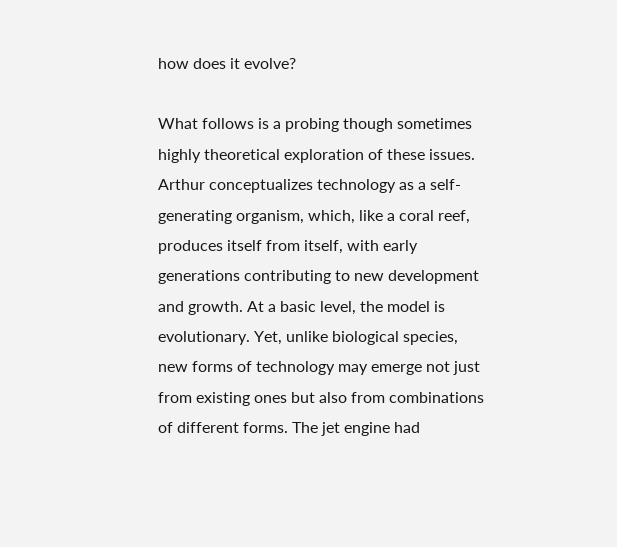how does it evolve?

What follows is a probing though sometimes highly theoretical exploration of these issues. Arthur conceptualizes technology as a self-generating organism, which, like a coral reef, produces itself from itself, with early generations contributing to new development and growth. At a basic level, the model is evolutionary. Yet, unlike biological species, new forms of technology may emerge not just from existing ones but also from combinations of different forms. The jet engine had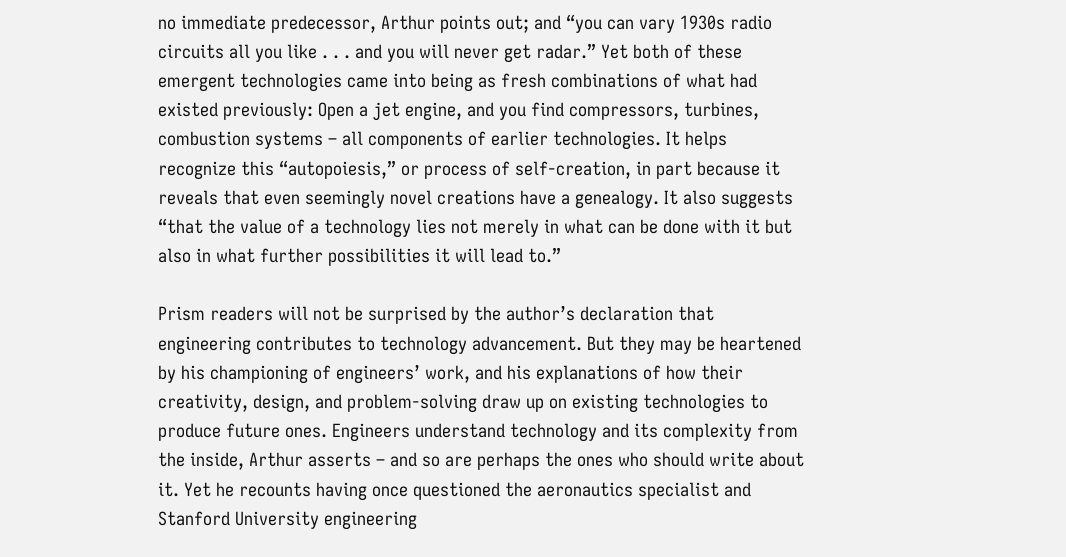no immediate predecessor, Arthur points out; and “you can vary 1930s radio circuits all you like . . . and you will never get radar.” Yet both of these emergent technologies came into being as fresh combinations of what had existed previously: Open a jet engine, and you find compressors, turbines, combustion systems – all components of earlier technologies. It helps recognize this “autopoiesis,” or process of self-creation, in part because it reveals that even seemingly novel creations have a genealogy. It also suggests “that the value of a technology lies not merely in what can be done with it but also in what further possibilities it will lead to.”

Prism readers will not be surprised by the author’s declaration that engineering contributes to technology advancement. But they may be heartened by his championing of engineers’ work, and his explanations of how their creativity, design, and problem-solving draw up on existing technologies to produce future ones. Engineers understand technology and its complexity from the inside, Arthur asserts – and so are perhaps the ones who should write about it. Yet he recounts having once questioned the aeronautics specialist and Stanford University engineering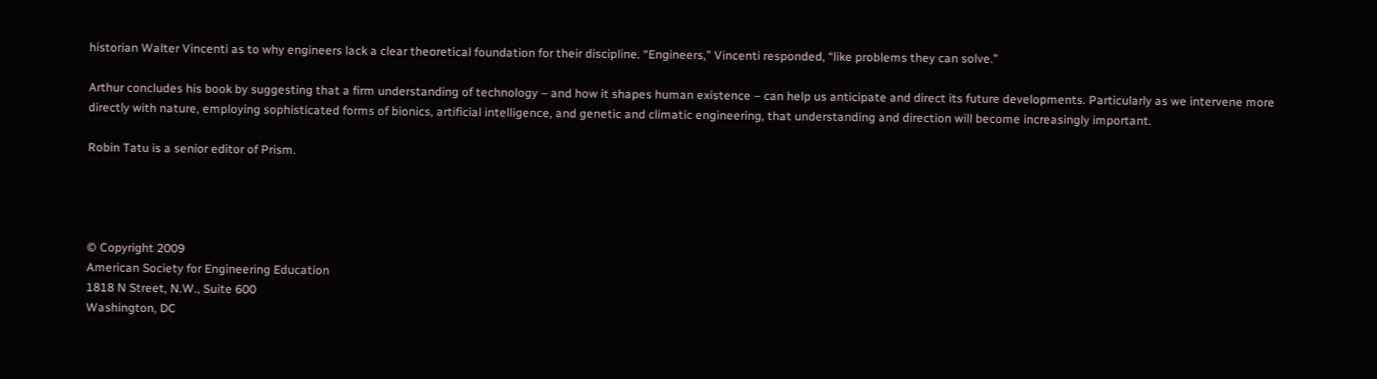historian Walter Vincenti as to why engineers lack a clear theoretical foundation for their discipline. “Engineers,” Vincenti responded, “like problems they can solve.”

Arthur concludes his book by suggesting that a firm understanding of technology – and how it shapes human existence – can help us anticipate and direct its future developments. Particularly as we intervene more directly with nature, employing sophisticated forms of bionics, artificial intelligence, and genetic and climatic engineering, that understanding and direction will become increasingly important.

Robin Tatu is a senior editor of Prism.




© Copyright 2009
American Society for Engineering Education
1818 N Street, N.W., Suite 600
Washington, DC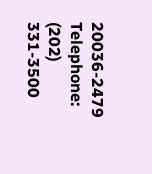20036-2479
Telephone: (202) 331-3500